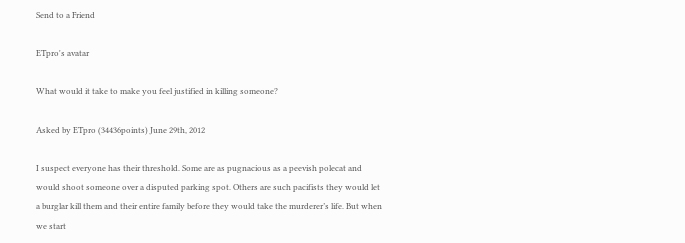Send to a Friend

ETpro's avatar

What would it take to make you feel justified in killing someone?

Asked by ETpro (34436points) June 29th, 2012

I suspect everyone has their threshold. Some are as pugnacious as a peevish polecat and would shoot someone over a disputed parking spot. Others are such pacifists they would let a burglar kill them and their entire family before they would take the murderer’s life. But when we start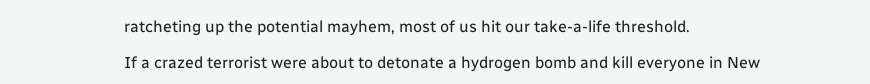ratcheting up the potential mayhem, most of us hit our take-a-life threshold.

If a crazed terrorist were about to detonate a hydrogen bomb and kill everyone in New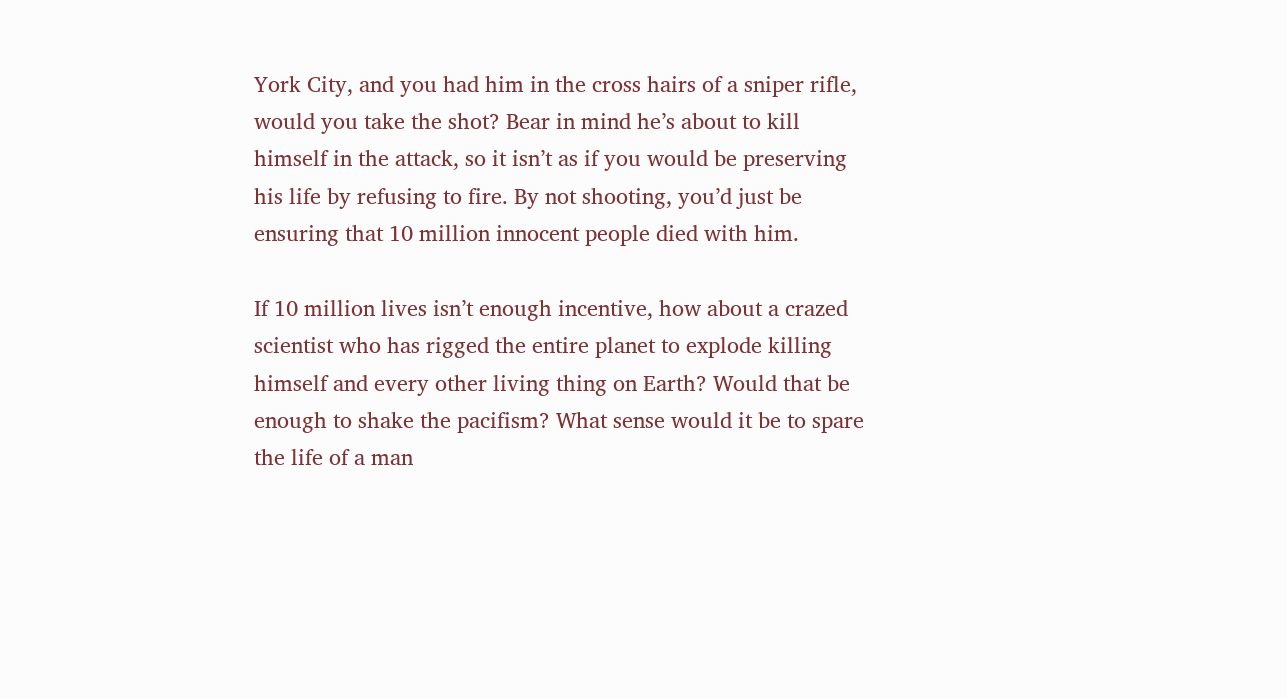York City, and you had him in the cross hairs of a sniper rifle, would you take the shot? Bear in mind he’s about to kill himself in the attack, so it isn’t as if you would be preserving his life by refusing to fire. By not shooting, you’d just be ensuring that 10 million innocent people died with him.

If 10 million lives isn’t enough incentive, how about a crazed scientist who has rigged the entire planet to explode killing himself and every other living thing on Earth? Would that be enough to shake the pacifism? What sense would it be to spare the life of a man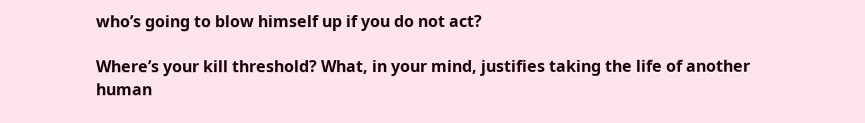who’s going to blow himself up if you do not act?

Where’s your kill threshold? What, in your mind, justifies taking the life of another human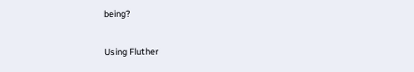being?

Using Fluther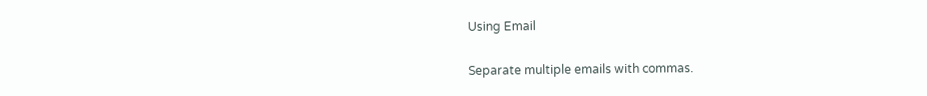Using Email

Separate multiple emails with commas.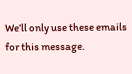We’ll only use these emails for this message.